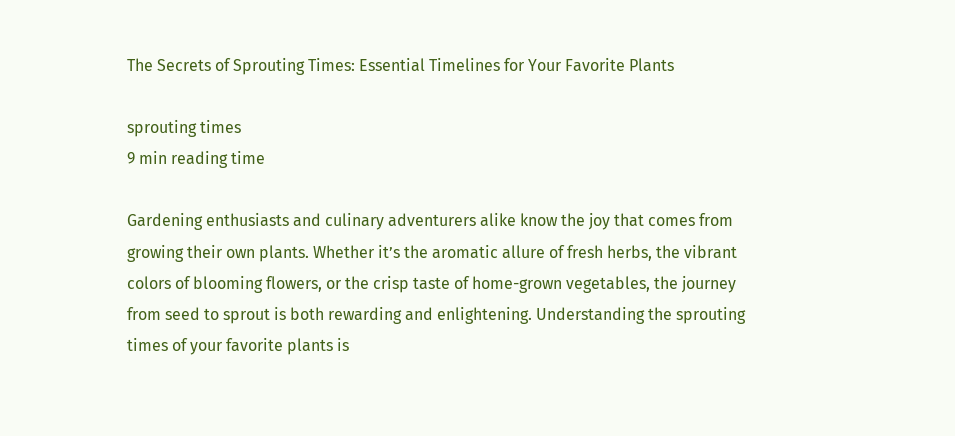The Secrets of Sprouting Times: Essential Timelines for Your Favorite Plants

sprouting times
9 min reading time

Gardening enthusiasts and culinary adventurers alike know the joy that comes from growing their own plants. Whether it’s the aromatic allure of fresh herbs, the vibrant colors of blooming flowers, or the crisp taste of home-grown vegetables, the journey from seed to sprout is both rewarding and enlightening. Understanding the sprouting times of your favorite plants is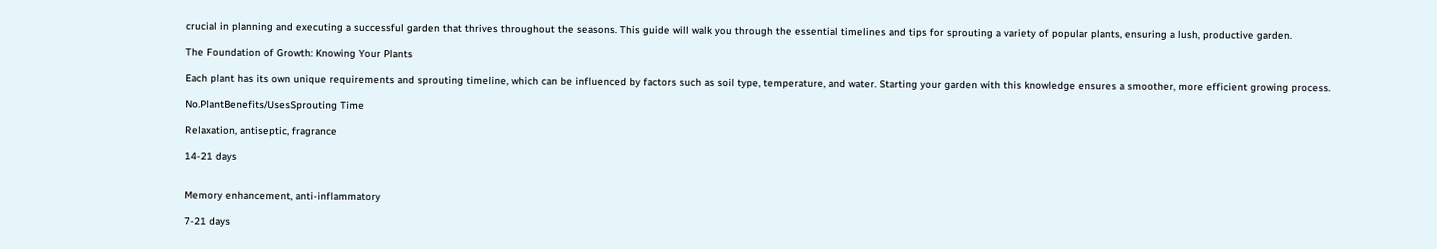crucial in planning and executing a successful garden that thrives throughout the seasons. This guide will walk you through the essential timelines and tips for sprouting a variety of popular plants, ensuring a lush, productive garden.

The Foundation of Growth: Knowing Your Plants

Each plant has its own unique requirements and sprouting timeline, which can be influenced by factors such as soil type, temperature, and water. Starting your garden with this knowledge ensures a smoother, more efficient growing process.

No.PlantBenefits/UsesSprouting Time

Relaxation, antiseptic, fragrance

14-21 days


Memory enhancement, anti-inflammatory

7-21 days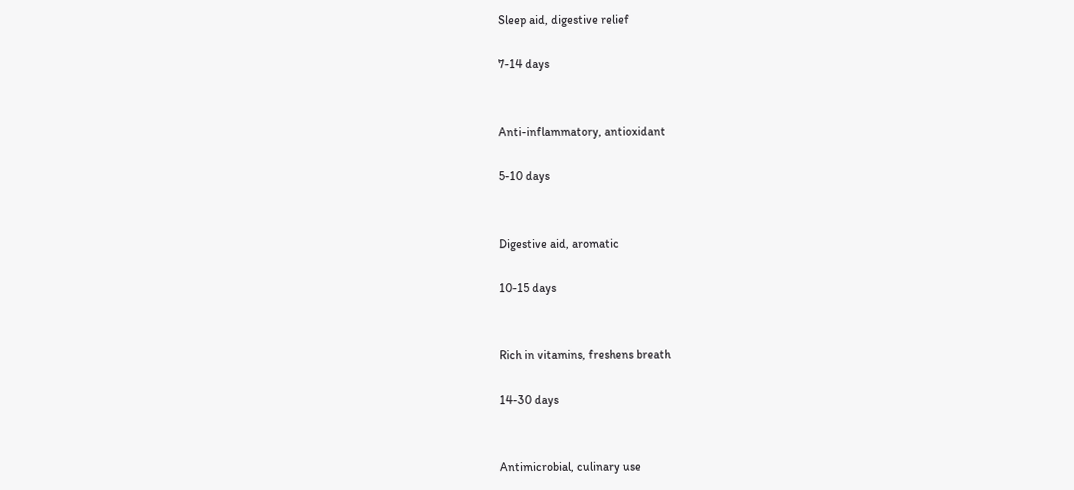Sleep aid, digestive relief

7-14 days


Anti-inflammatory, antioxidant

5-10 days


Digestive aid, aromatic

10-15 days


Rich in vitamins, freshens breath

14-30 days


Antimicrobial, culinary use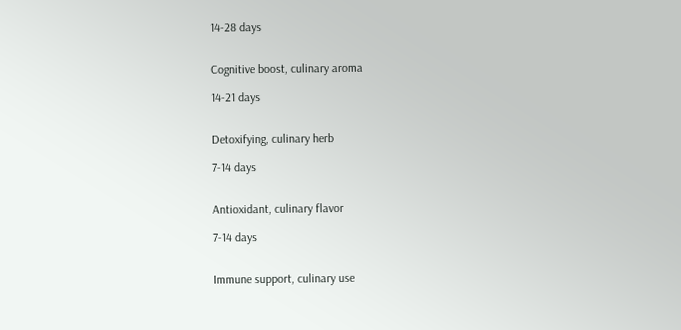14-28 days


Cognitive boost, culinary aroma

14-21 days


Detoxifying, culinary herb

7-14 days


Antioxidant, culinary flavor

7-14 days


Immune support, culinary use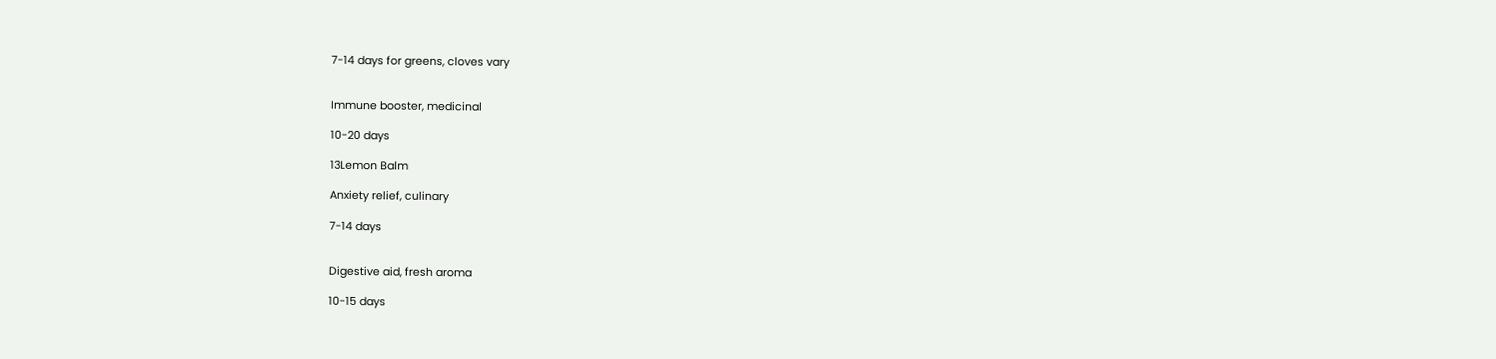7-14 days for greens, cloves vary


Immune booster, medicinal

10-20 days

13Lemon Balm

Anxiety relief, culinary

7-14 days


Digestive aid, fresh aroma

10-15 days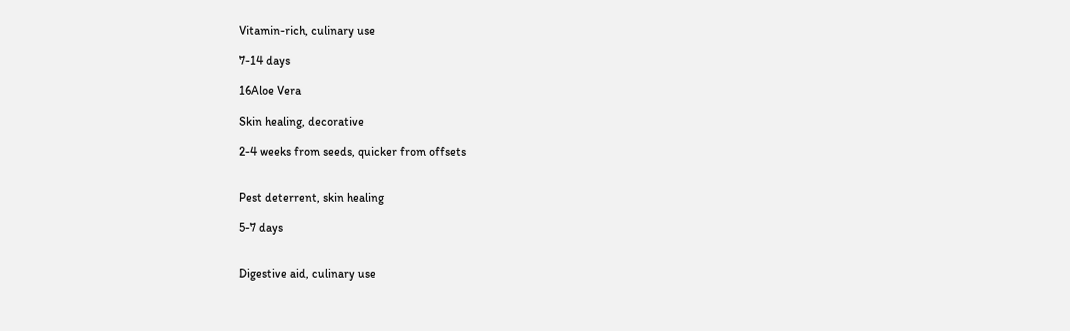Vitamin-rich, culinary use

7-14 days

16Aloe Vera

Skin healing, decorative

2-4 weeks from seeds, quicker from offsets


Pest deterrent, skin healing

5-7 days


Digestive aid, culinary use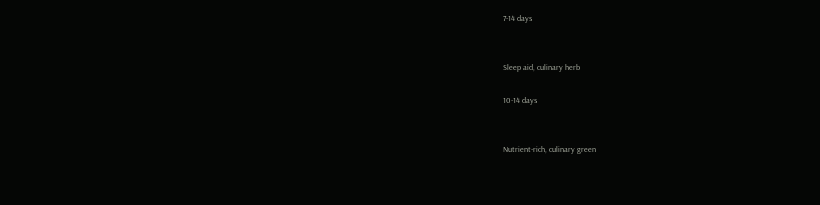7-14 days


Sleep aid, culinary herb

10-14 days


Nutrient-rich, culinary green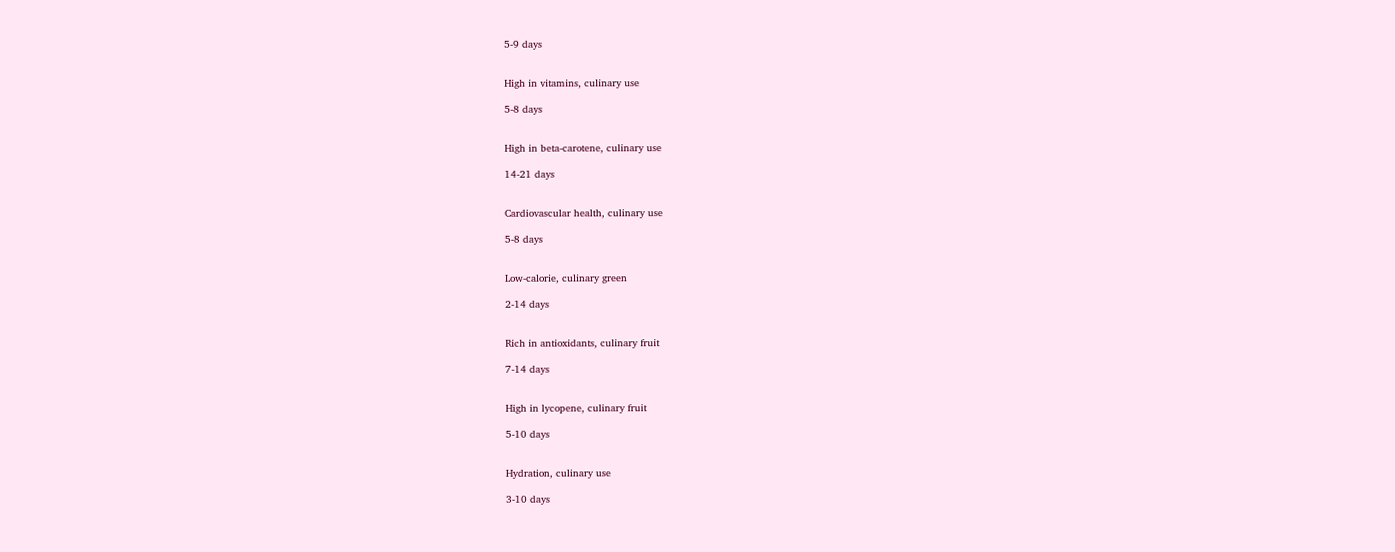5-9 days


High in vitamins, culinary use

5-8 days


High in beta-carotene, culinary use

14-21 days


Cardiovascular health, culinary use

5-8 days


Low-calorie, culinary green

2-14 days


Rich in antioxidants, culinary fruit

7-14 days


High in lycopene, culinary fruit

5-10 days


Hydration, culinary use

3-10 days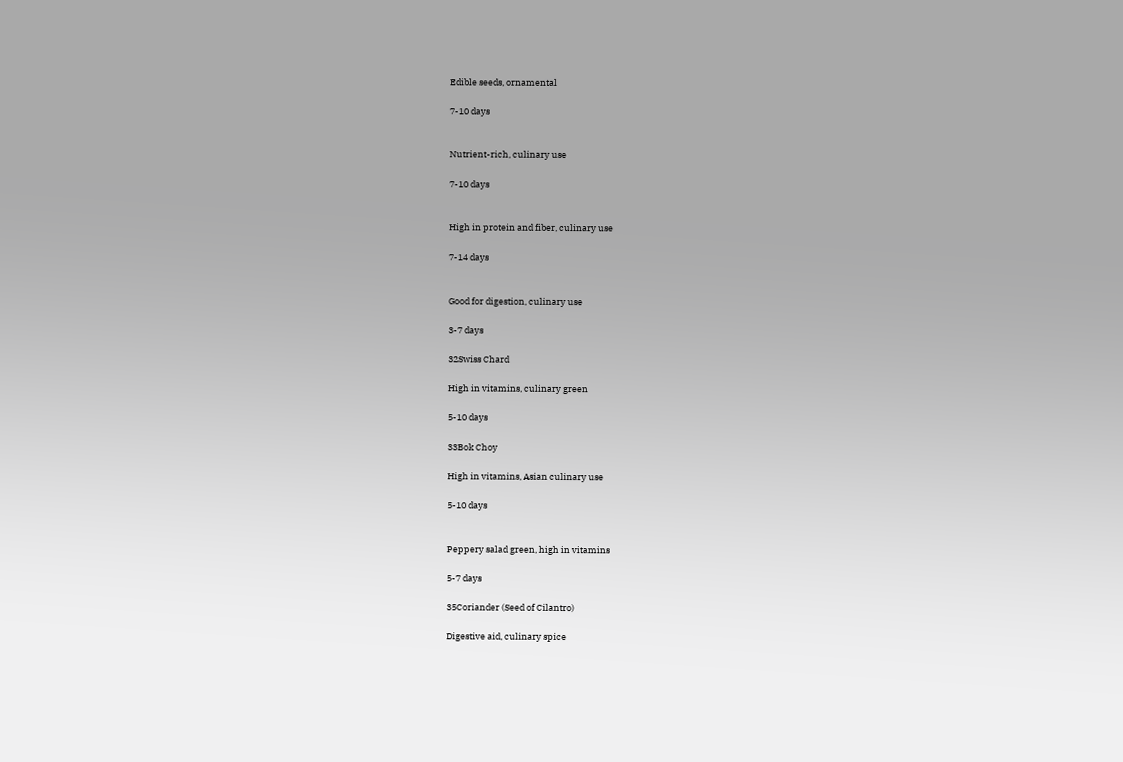Edible seeds, ornamental

7-10 days


Nutrient-rich, culinary use

7-10 days


High in protein and fiber, culinary use

7-14 days


Good for digestion, culinary use

3-7 days

32Swiss Chard

High in vitamins, culinary green

5-10 days

33Bok Choy

High in vitamins, Asian culinary use

5-10 days


Peppery salad green, high in vitamins

5-7 days

35Coriander (Seed of Cilantro)

Digestive aid, culinary spice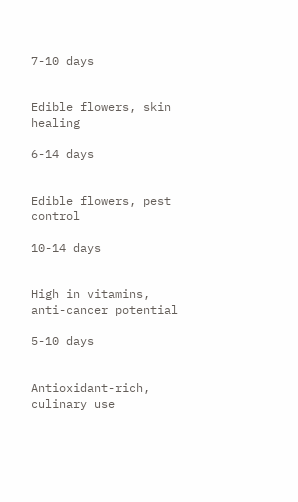7-10 days


Edible flowers, skin healing

6-14 days


Edible flowers, pest control

10-14 days


High in vitamins, anti-cancer potential

5-10 days


Antioxidant-rich, culinary use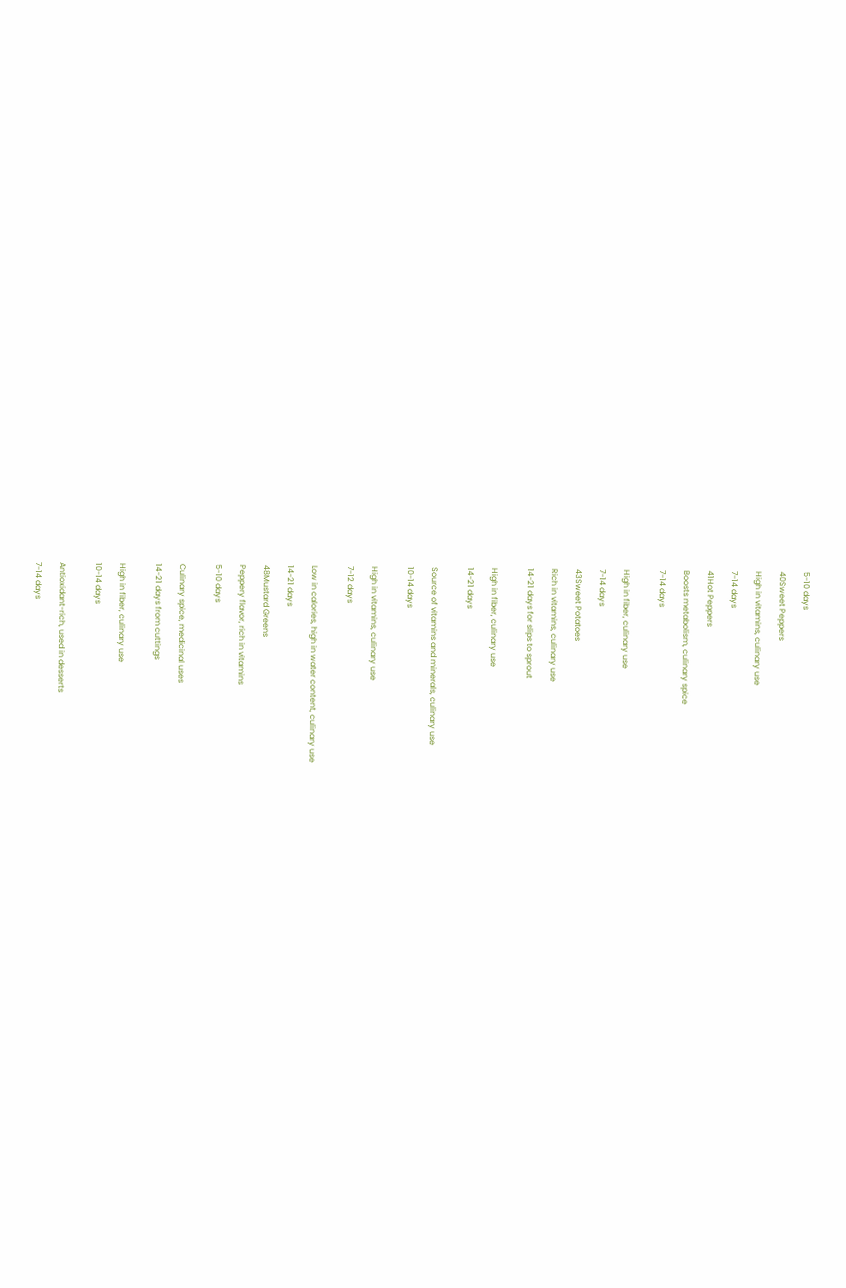5-10 days

40Sweet Peppers

High in vitamins, culinary use

7-14 days

41Hot Peppers

Boosts metabolism, culinary spice

7-14 days


High in fiber, culinary use

7-14 days

43Sweet Potatoes

Rich in vitamins, culinary use

14-21 days for slips to sprout


High in fiber, culinary use

14-21 days


Source of vitamins and minerals, culinary use

10-14 days


High in vitamins, culinary use

7-12 days


Low in calories, high in water content, culinary use

14-21 days

48Mustard Greens

Peppery flavor, rich in vitamins

5-10 days


Culinary spice, medicinal uses

14-21 days from cuttings


High in fiber, culinary use

10-14 days


Antioxidant-rich, used in desserts

7-14 days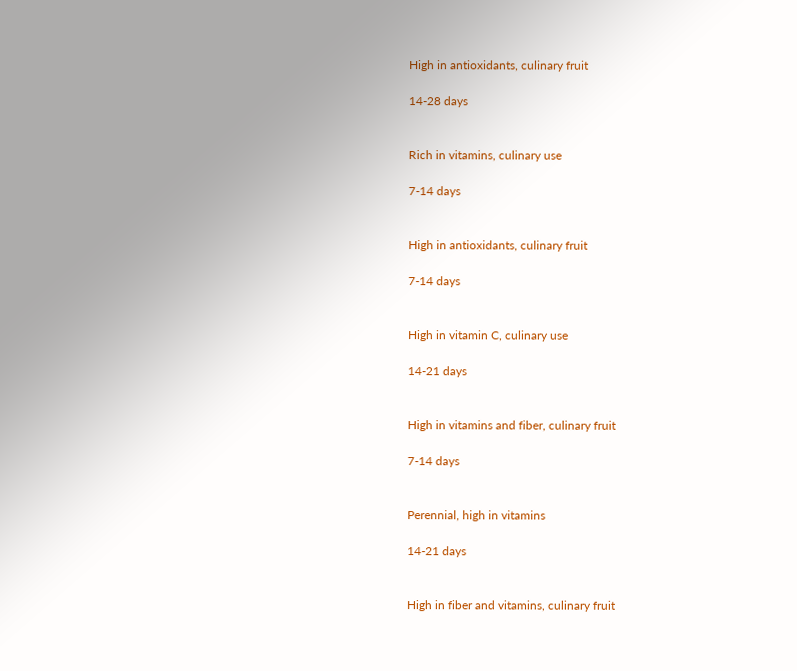High in antioxidants, culinary fruit

14-28 days


Rich in vitamins, culinary use

7-14 days


High in antioxidants, culinary fruit

7-14 days


High in vitamin C, culinary use

14-21 days


High in vitamins and fiber, culinary fruit

7-14 days


Perennial, high in vitamins

14-21 days


High in fiber and vitamins, culinary fruit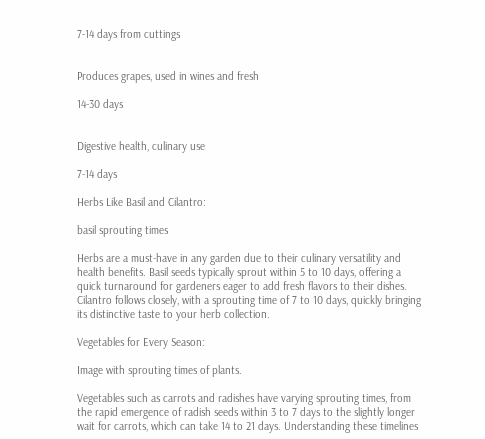7-14 days from cuttings


Produces grapes, used in wines and fresh

14-30 days


Digestive health, culinary use

7-14 days

Herbs Like Basil and Cilantro:

basil sprouting times

Herbs are a must-have in any garden due to their culinary versatility and health benefits. Basil seeds typically sprout within 5 to 10 days, offering a quick turnaround for gardeners eager to add fresh flavors to their dishes. Cilantro follows closely, with a sprouting time of 7 to 10 days, quickly bringing its distinctive taste to your herb collection.

Vegetables for Every Season:

Image with sprouting times of plants.

Vegetables such as carrots and radishes have varying sprouting times, from the rapid emergence of radish seeds within 3 to 7 days to the slightly longer wait for carrots, which can take 14 to 21 days. Understanding these timelines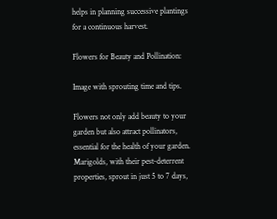helps in planning successive plantings for a continuous harvest.

Flowers for Beauty and Pollination:

Image with sprouting time and tips.

Flowers not only add beauty to your garden but also attract pollinators, essential for the health of your garden. Marigolds, with their pest-deterrent properties, sprout in just 5 to 7 days,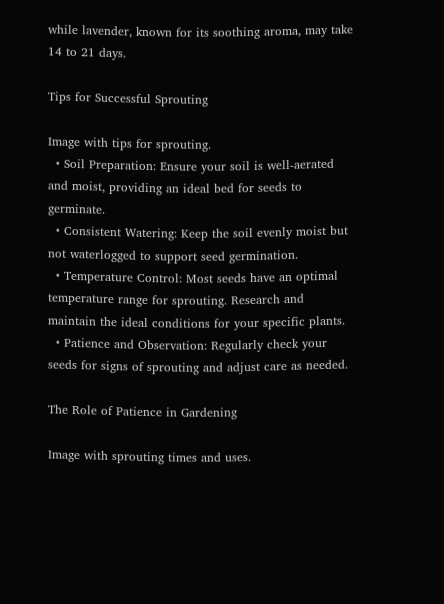while lavender, known for its soothing aroma, may take 14 to 21 days.

Tips for Successful Sprouting

Image with tips for sprouting.
  • Soil Preparation: Ensure your soil is well-aerated and moist, providing an ideal bed for seeds to germinate.
  • Consistent Watering: Keep the soil evenly moist but not waterlogged to support seed germination.
  • Temperature Control: Most seeds have an optimal temperature range for sprouting. Research and maintain the ideal conditions for your specific plants.
  • Patience and Observation: Regularly check your seeds for signs of sprouting and adjust care as needed.

The Role of Patience in Gardening

Image with sprouting times and uses.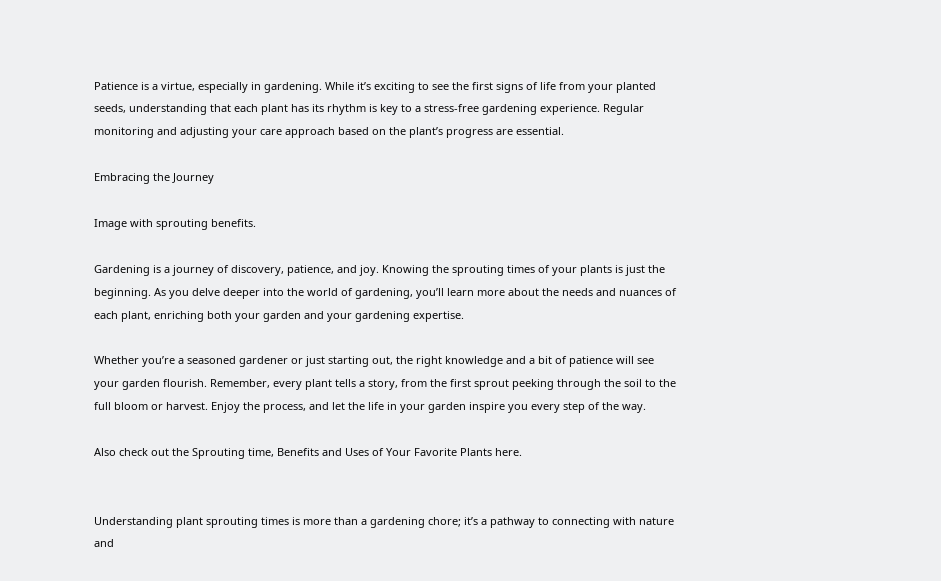Patience is a virtue, especially in gardening. While it’s exciting to see the first signs of life from your planted seeds, understanding that each plant has its rhythm is key to a stress-free gardening experience. Regular monitoring and adjusting your care approach based on the plant’s progress are essential.

Embracing the Journey

Image with sprouting benefits.

Gardening is a journey of discovery, patience, and joy. Knowing the sprouting times of your plants is just the beginning. As you delve deeper into the world of gardening, you’ll learn more about the needs and nuances of each plant, enriching both your garden and your gardening expertise.

Whether you’re a seasoned gardener or just starting out, the right knowledge and a bit of patience will see your garden flourish. Remember, every plant tells a story, from the first sprout peeking through the soil to the full bloom or harvest. Enjoy the process, and let the life in your garden inspire you every step of the way.

Also check out the Sprouting time, Benefits and Uses of Your Favorite Plants here.


Understanding plant sprouting times is more than a gardening chore; it’s a pathway to connecting with nature and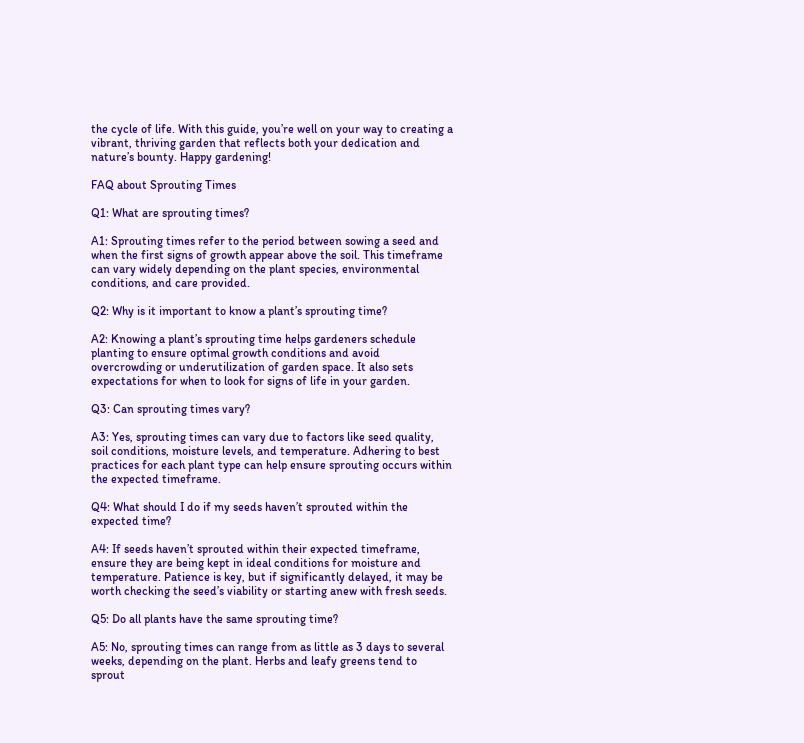the cycle of life. With this guide, you’re well on your way to creating a vibrant, thriving garden that reflects both your dedication and nature’s bounty. Happy gardening!

FAQ about Sprouting Times

Q1: What are sprouting times?

A1: Sprouting times refer to the period between sowing a seed and when the first signs of growth appear above the soil. This timeframe can vary widely depending on the plant species, environmental conditions, and care provided.

Q2: Why is it important to know a plant’s sprouting time?

A2: Knowing a plant’s sprouting time helps gardeners schedule planting to ensure optimal growth conditions and avoid overcrowding or underutilization of garden space. It also sets expectations for when to look for signs of life in your garden.

Q3: Can sprouting times vary?

A3: Yes, sprouting times can vary due to factors like seed quality, soil conditions, moisture levels, and temperature. Adhering to best practices for each plant type can help ensure sprouting occurs within the expected timeframe.

Q4: What should I do if my seeds haven’t sprouted within the expected time?

A4: If seeds haven’t sprouted within their expected timeframe, ensure they are being kept in ideal conditions for moisture and temperature. Patience is key, but if significantly delayed, it may be worth checking the seed’s viability or starting anew with fresh seeds.

Q5: Do all plants have the same sprouting time?

A5: No, sprouting times can range from as little as 3 days to several weeks, depending on the plant. Herbs and leafy greens tend to sprout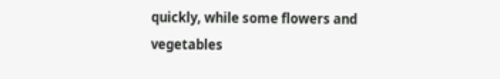quickly, while some flowers and vegetables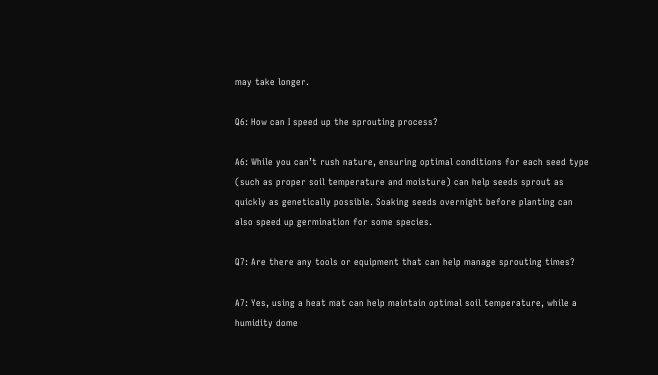may take longer.

Q6: How can I speed up the sprouting process?

A6: While you can’t rush nature, ensuring optimal conditions for each seed type (such as proper soil temperature and moisture) can help seeds sprout as quickly as genetically possible. Soaking seeds overnight before planting can also speed up germination for some species.

Q7: Are there any tools or equipment that can help manage sprouting times?

A7: Yes, using a heat mat can help maintain optimal soil temperature, while a humidity dome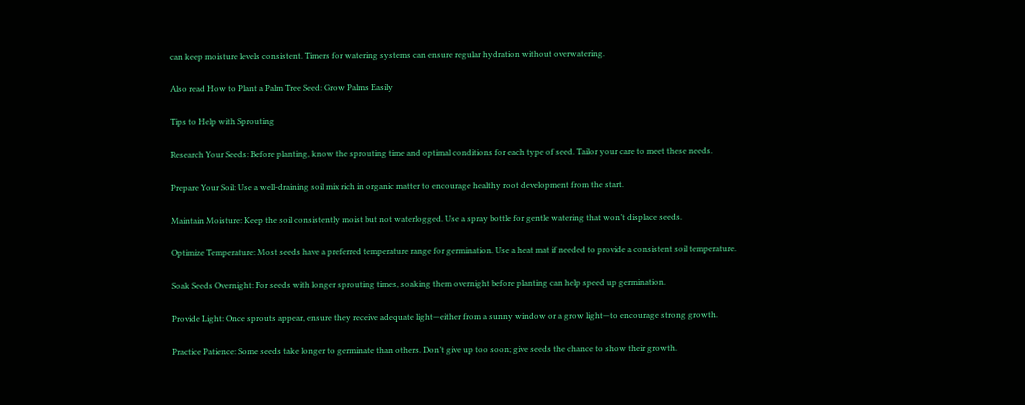can keep moisture levels consistent. Timers for watering systems can ensure regular hydration without overwatering.

Also read How to Plant a Palm Tree Seed: Grow Palms Easily

Tips to Help with Sprouting

Research Your Seeds: Before planting, know the sprouting time and optimal conditions for each type of seed. Tailor your care to meet these needs.

Prepare Your Soil: Use a well-draining soil mix rich in organic matter to encourage healthy root development from the start.

Maintain Moisture: Keep the soil consistently moist but not waterlogged. Use a spray bottle for gentle watering that won’t displace seeds.

Optimize Temperature: Most seeds have a preferred temperature range for germination. Use a heat mat if needed to provide a consistent soil temperature.

Soak Seeds Overnight: For seeds with longer sprouting times, soaking them overnight before planting can help speed up germination.

Provide Light: Once sprouts appear, ensure they receive adequate light—either from a sunny window or a grow light—to encourage strong growth.

Practice Patience: Some seeds take longer to germinate than others. Don’t give up too soon; give seeds the chance to show their growth.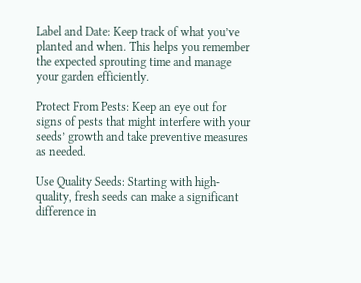Label and Date: Keep track of what you’ve planted and when. This helps you remember the expected sprouting time and manage your garden efficiently.

Protect From Pests: Keep an eye out for signs of pests that might interfere with your seeds’ growth and take preventive measures as needed.

Use Quality Seeds: Starting with high-quality, fresh seeds can make a significant difference in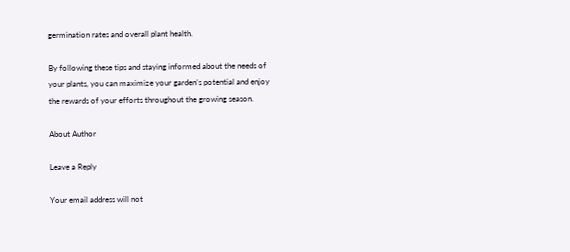germination rates and overall plant health.

By following these tips and staying informed about the needs of your plants, you can maximize your garden’s potential and enjoy the rewards of your efforts throughout the growing season.

About Author

Leave a Reply

Your email address will not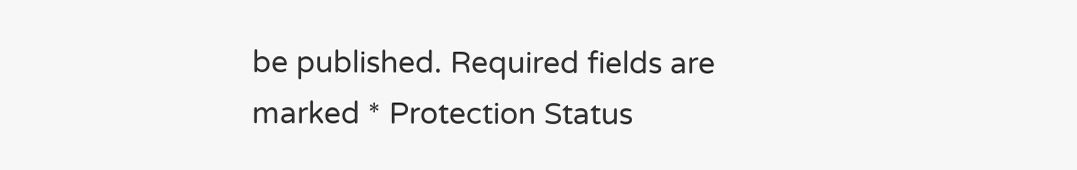be published. Required fields are marked * Protection Status